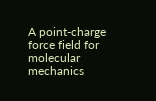A point-charge force field for molecular mechanics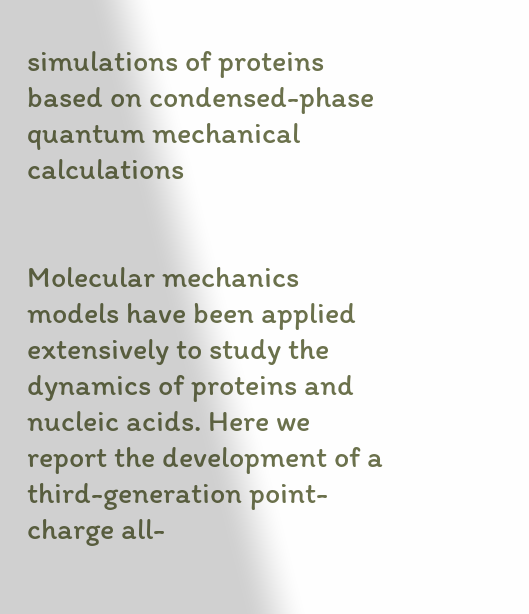simulations of proteins based on condensed-phase quantum mechanical calculations


Molecular mechanics models have been applied extensively to study the dynamics of proteins and nucleic acids. Here we report the development of a third-generation point-charge all-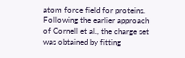atom force field for proteins. Following the earlier approach of Cornell et al., the charge set was obtained by fitting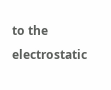to the electrostatic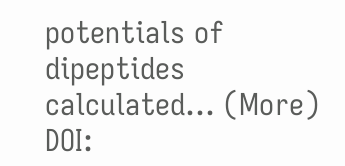potentials of dipeptides calculated… (More)
DOI: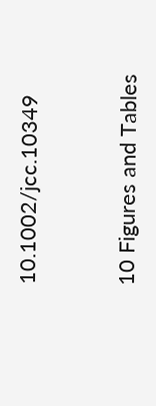10.1002/jcc.10349


10 Figures and Tables